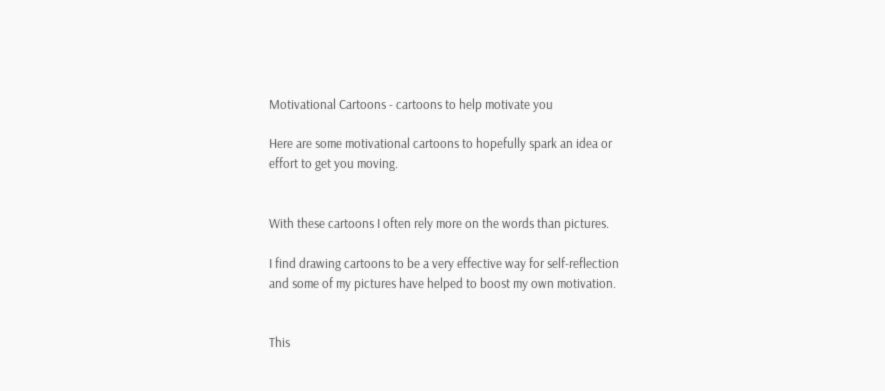Motivational Cartoons - cartoons to help motivate you

Here are some motivational cartoons to hopefully spark an idea or effort to get you moving.


With these cartoons I often rely more on the words than pictures.

I find drawing cartoons to be a very effective way for self-reflection and some of my pictures have helped to boost my own motivation.


This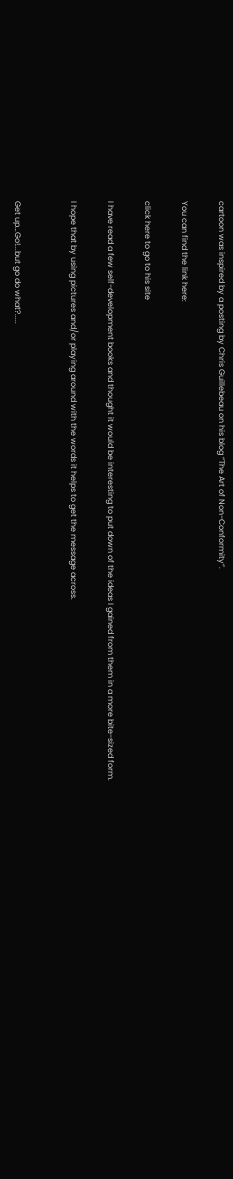cartoon was inspired by a posting by Chris Guillebeau on his blog “The Art of Non-Conformity”.

You can find the link here:

click here to go to his site

I have read a few self-development books and thought it would be interesting to put down of the ideas I gained from them in a more bite-sized form.

I hope that by using pictures and/or playing around with the words it helps to get the message across.


Get up…Go!...but go do what?.....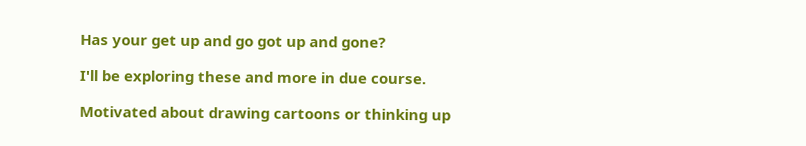Has your get up and go got up and gone?

I'll be exploring these and more in due course.

Motivated about drawing cartoons or thinking up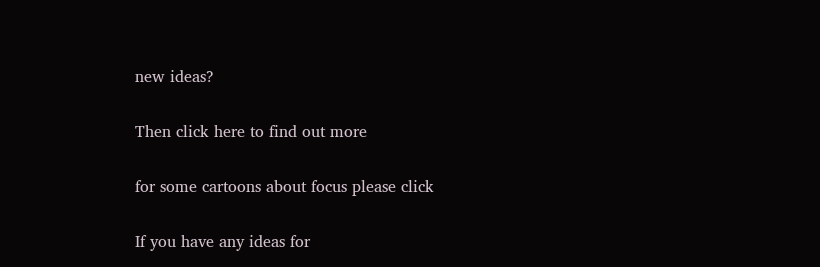new ideas?

Then click here to find out more

for some cartoons about focus please click

If you have any ideas for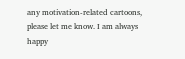any motivation-related cartoons, please let me know. I am always happy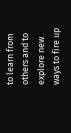to learn from others and to explore new ways to fire up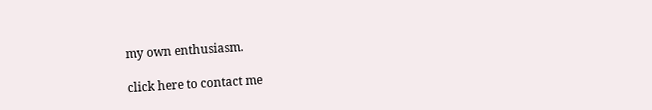my own enthusiasm.

click here to contact me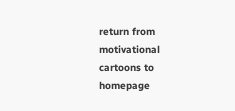return from motivational cartoons to homepage